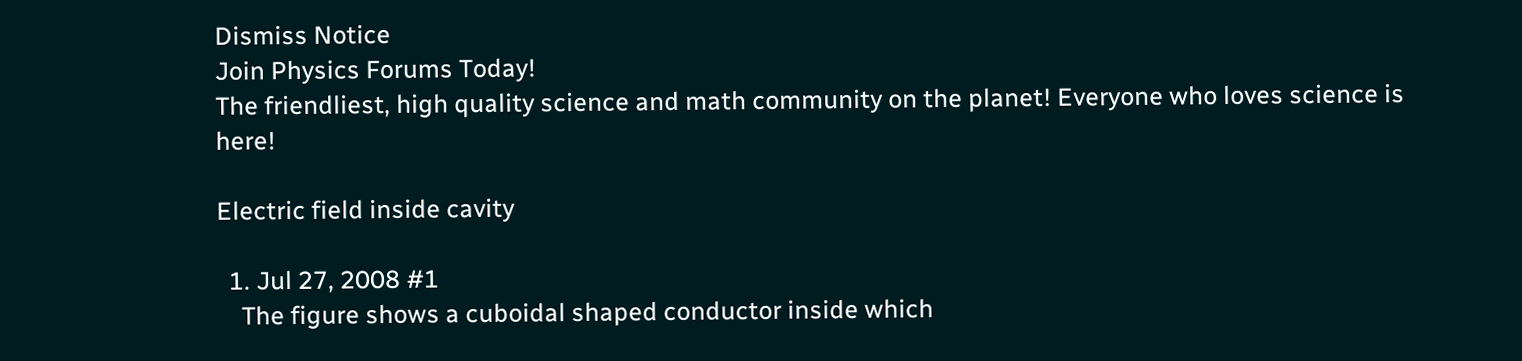Dismiss Notice
Join Physics Forums Today!
The friendliest, high quality science and math community on the planet! Everyone who loves science is here!

Electric field inside cavity

  1. Jul 27, 2008 #1
    The figure shows a cuboidal shaped conductor inside which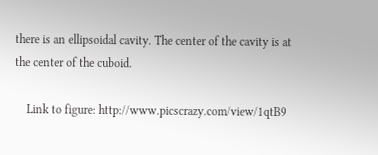there is an ellipsoidal cavity. The center of the cavity is at the center of the cuboid.

    Link to figure: http://www.picscrazy.com/view/1qtB9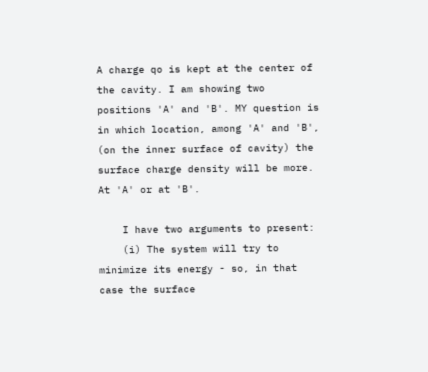A charge qo is kept at the center of the cavity. I am showing two positions 'A' and 'B'. MY question is in which location, among 'A' and 'B', (on the inner surface of cavity) the surface charge density will be more. At 'A' or at 'B'.

    I have two arguments to present:
    (i) The system will try to minimize its energy - so, in that case the surface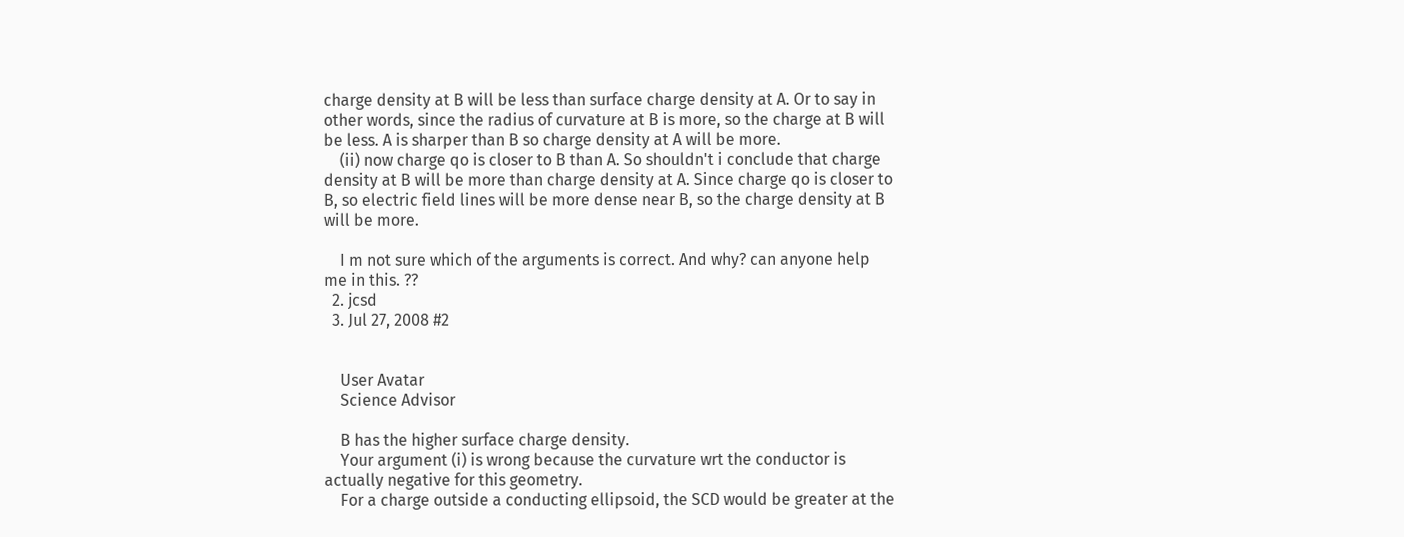charge density at B will be less than surface charge density at A. Or to say in other words, since the radius of curvature at B is more, so the charge at B will be less. A is sharper than B so charge density at A will be more.
    (ii) now charge qo is closer to B than A. So shouldn't i conclude that charge density at B will be more than charge density at A. Since charge qo is closer to B, so electric field lines will be more dense near B, so the charge density at B will be more.

    I m not sure which of the arguments is correct. And why? can anyone help me in this. ??
  2. jcsd
  3. Jul 27, 2008 #2


    User Avatar
    Science Advisor

    B has the higher surface charge density.
    Your argument (i) is wrong because the curvature wrt the conductor is actually negative for this geometry.
    For a charge outside a conducting ellipsoid, the SCD would be greater at the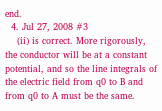end.
  4. Jul 27, 2008 #3
    (ii) is correct. More rigorously, the conductor will be at a constant potential, and so the line integrals of the electric field from q0 to B and from q0 to A must be the same.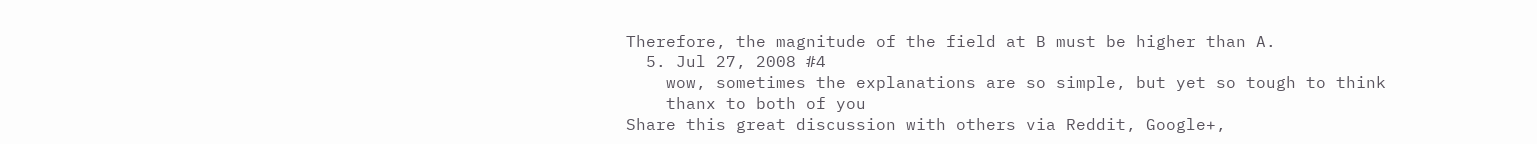Therefore, the magnitude of the field at B must be higher than A.
  5. Jul 27, 2008 #4
    wow, sometimes the explanations are so simple, but yet so tough to think
    thanx to both of you
Share this great discussion with others via Reddit, Google+,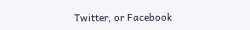Twitter, or Facebook